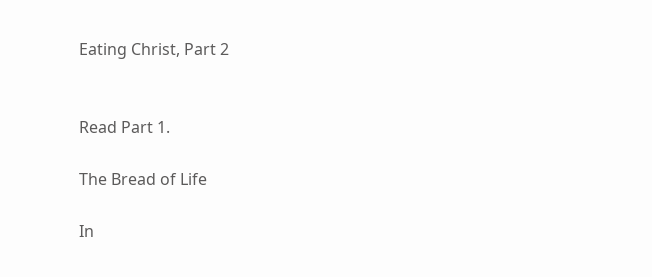Eating Christ, Part 2


Read Part 1.

The Bread of Life

In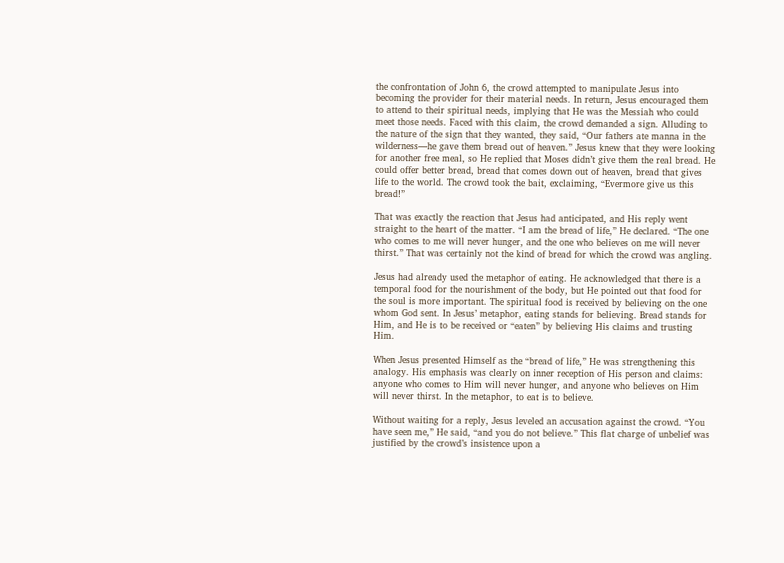the confrontation of John 6, the crowd attempted to manipulate Jesus into becoming the provider for their material needs. In return, Jesus encouraged them to attend to their spiritual needs, implying that He was the Messiah who could meet those needs. Faced with this claim, the crowd demanded a sign. Alluding to the nature of the sign that they wanted, they said, “Our fathers ate manna in the wilderness—he gave them bread out of heaven.” Jesus knew that they were looking for another free meal, so He replied that Moses didn’t give them the real bread. He could offer better bread, bread that comes down out of heaven, bread that gives life to the world. The crowd took the bait, exclaiming, “Evermore give us this bread!”

That was exactly the reaction that Jesus had anticipated, and His reply went straight to the heart of the matter. “I am the bread of life,” He declared. “The one who comes to me will never hunger, and the one who believes on me will never thirst.” That was certainly not the kind of bread for which the crowd was angling.

Jesus had already used the metaphor of eating. He acknowledged that there is a temporal food for the nourishment of the body, but He pointed out that food for the soul is more important. The spiritual food is received by believing on the one whom God sent. In Jesus’ metaphor, eating stands for believing. Bread stands for Him, and He is to be received or “eaten” by believing His claims and trusting Him.

When Jesus presented Himself as the “bread of life,” He was strengthening this analogy. His emphasis was clearly on inner reception of His person and claims: anyone who comes to Him will never hunger, and anyone who believes on Him will never thirst. In the metaphor, to eat is to believe.

Without waiting for a reply, Jesus leveled an accusation against the crowd. “You have seen me,” He said, “and you do not believe.” This flat charge of unbelief was justified by the crowd’s insistence upon a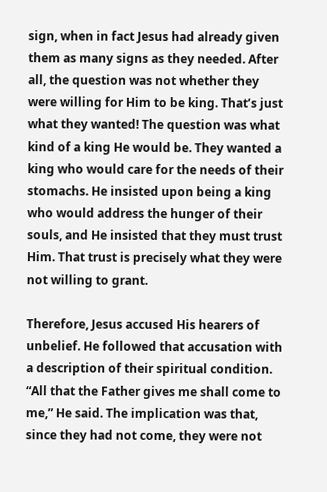sign, when in fact Jesus had already given them as many signs as they needed. After all, the question was not whether they were willing for Him to be king. That’s just what they wanted! The question was what kind of a king He would be. They wanted a king who would care for the needs of their stomachs. He insisted upon being a king who would address the hunger of their souls, and He insisted that they must trust Him. That trust is precisely what they were not willing to grant.

Therefore, Jesus accused His hearers of unbelief. He followed that accusation with a description of their spiritual condition. “All that the Father gives me shall come to me,” He said. The implication was that, since they had not come, they were not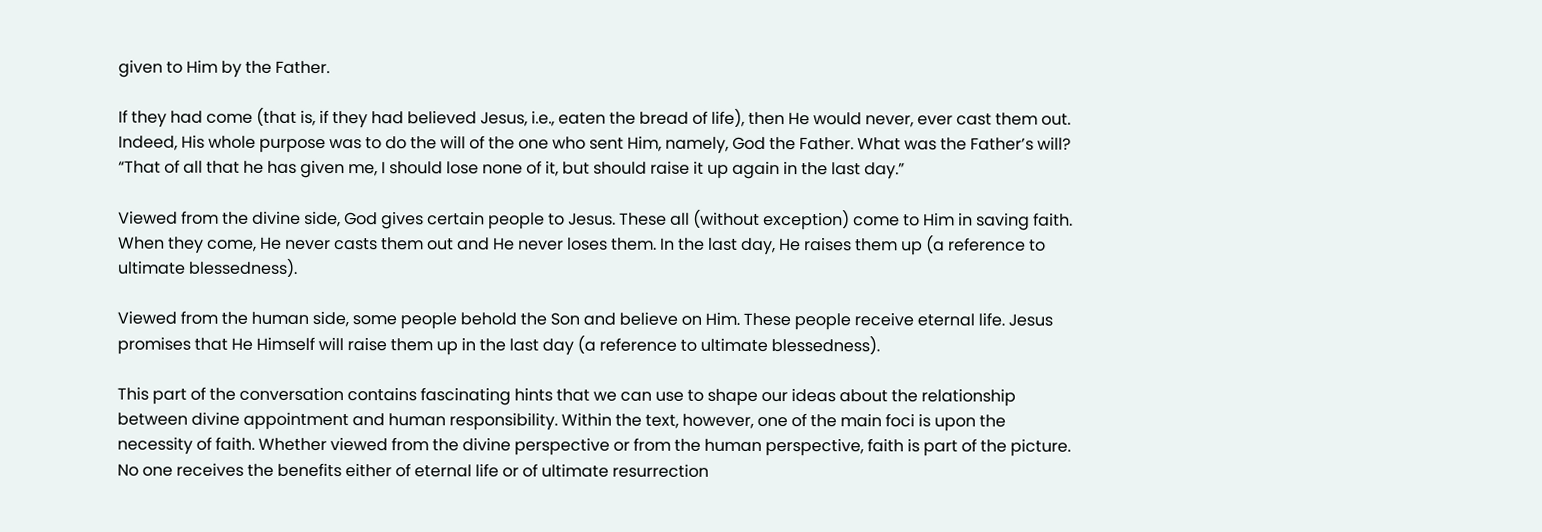given to Him by the Father.

If they had come (that is, if they had believed Jesus, i.e., eaten the bread of life), then He would never, ever cast them out. Indeed, His whole purpose was to do the will of the one who sent Him, namely, God the Father. What was the Father’s will? “That of all that he has given me, I should lose none of it, but should raise it up again in the last day.”

Viewed from the divine side, God gives certain people to Jesus. These all (without exception) come to Him in saving faith. When they come, He never casts them out and He never loses them. In the last day, He raises them up (a reference to ultimate blessedness).

Viewed from the human side, some people behold the Son and believe on Him. These people receive eternal life. Jesus promises that He Himself will raise them up in the last day (a reference to ultimate blessedness).

This part of the conversation contains fascinating hints that we can use to shape our ideas about the relationship between divine appointment and human responsibility. Within the text, however, one of the main foci is upon the necessity of faith. Whether viewed from the divine perspective or from the human perspective, faith is part of the picture. No one receives the benefits either of eternal life or of ultimate resurrection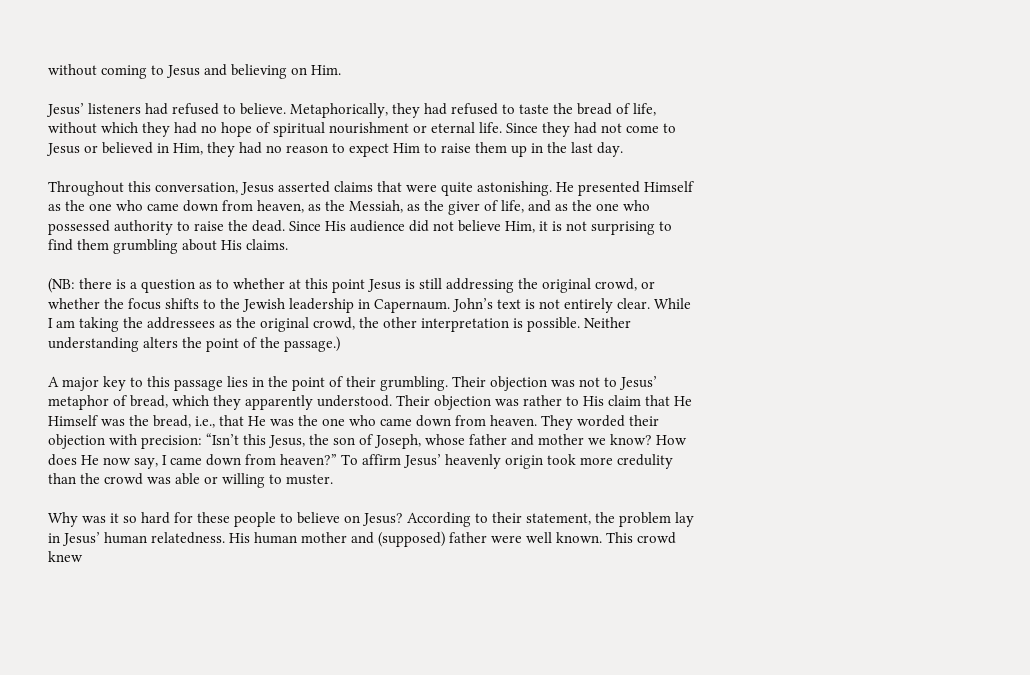without coming to Jesus and believing on Him.

Jesus’ listeners had refused to believe. Metaphorically, they had refused to taste the bread of life, without which they had no hope of spiritual nourishment or eternal life. Since they had not come to Jesus or believed in Him, they had no reason to expect Him to raise them up in the last day.

Throughout this conversation, Jesus asserted claims that were quite astonishing. He presented Himself as the one who came down from heaven, as the Messiah, as the giver of life, and as the one who possessed authority to raise the dead. Since His audience did not believe Him, it is not surprising to find them grumbling about His claims.

(NB: there is a question as to whether at this point Jesus is still addressing the original crowd, or whether the focus shifts to the Jewish leadership in Capernaum. John’s text is not entirely clear. While I am taking the addressees as the original crowd, the other interpretation is possible. Neither understanding alters the point of the passage.)

A major key to this passage lies in the point of their grumbling. Their objection was not to Jesus’ metaphor of bread, which they apparently understood. Their objection was rather to His claim that He Himself was the bread, i.e., that He was the one who came down from heaven. They worded their objection with precision: “Isn’t this Jesus, the son of Joseph, whose father and mother we know? How does He now say, I came down from heaven?” To affirm Jesus’ heavenly origin took more credulity than the crowd was able or willing to muster.

Why was it so hard for these people to believe on Jesus? According to their statement, the problem lay in Jesus’ human relatedness. His human mother and (supposed) father were well known. This crowd knew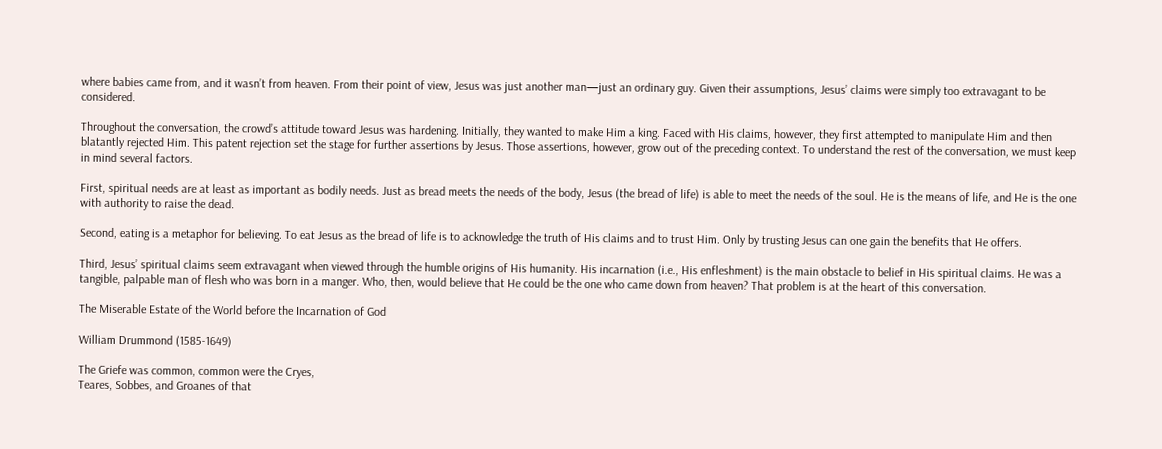where babies came from, and it wasn’t from heaven. From their point of view, Jesus was just another man—just an ordinary guy. Given their assumptions, Jesus’ claims were simply too extravagant to be considered.

Throughout the conversation, the crowd’s attitude toward Jesus was hardening. Initially, they wanted to make Him a king. Faced with His claims, however, they first attempted to manipulate Him and then blatantly rejected Him. This patent rejection set the stage for further assertions by Jesus. Those assertions, however, grow out of the preceding context. To understand the rest of the conversation, we must keep in mind several factors.

First, spiritual needs are at least as important as bodily needs. Just as bread meets the needs of the body, Jesus (the bread of life) is able to meet the needs of the soul. He is the means of life, and He is the one with authority to raise the dead.

Second, eating is a metaphor for believing. To eat Jesus as the bread of life is to acknowledge the truth of His claims and to trust Him. Only by trusting Jesus can one gain the benefits that He offers.

Third, Jesus’ spiritual claims seem extravagant when viewed through the humble origins of His humanity. His incarnation (i.e., His enfleshment) is the main obstacle to belief in His spiritual claims. He was a tangible, palpable man of flesh who was born in a manger. Who, then, would believe that He could be the one who came down from heaven? That problem is at the heart of this conversation.

The Miserable Estate of the World before the Incarnation of God

William Drummond (1585-1649)

The Griefe was common, common were the Cryes,
Teares, Sobbes, and Groanes of that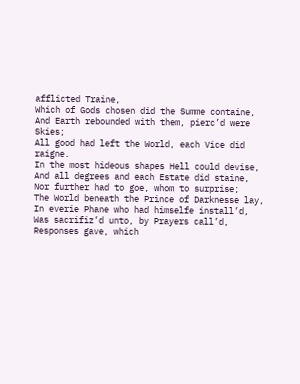afflicted Traine,
Which of Gods chosen did the Summe containe,
And Earth rebounded with them, pierc’d were Skies;
All good had left the World, each Vice did raigne.
In the most hideous shapes Hell could devise,
And all degrees and each Estate did staine,
Nor further had to goe, whom to surprise;
The World beneath the Prince of Darknesse lay,
In everie Phane who had himselfe install’d,
Was sacrifiz’d unto, by Prayers call’d,
Responses gave, which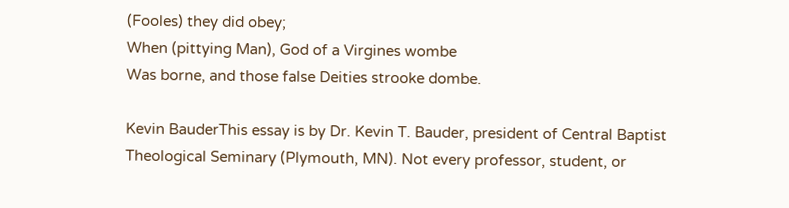(Fooles) they did obey;
When (pittying Man), God of a Virgines wombe
Was borne, and those false Deities strooke dombe.

Kevin BauderThis essay is by Dr. Kevin T. Bauder, president of Central Baptist Theological Seminary (Plymouth, MN). Not every professor, student, or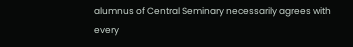alumnus of Central Seminary necessarily agrees with every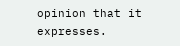opinion that it expresses.